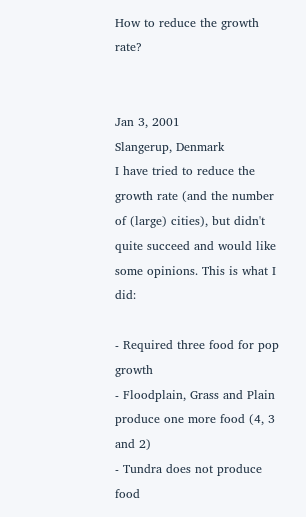How to reduce the growth rate?


Jan 3, 2001
Slangerup, Denmark
I have tried to reduce the growth rate (and the number of (large) cities), but didn't quite succeed and would like some opinions. This is what I did:

- Required three food for pop growth
- Floodplain, Grass and Plain produce one more food (4, 3 and 2)
- Tundra does not produce food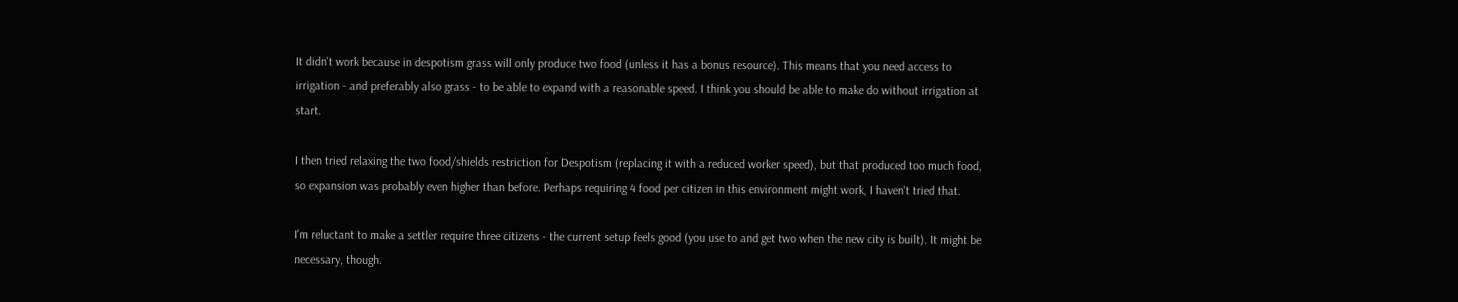It didn't work because in despotism grass will only produce two food (unless it has a bonus resource). This means that you need access to irrigation - and preferably also grass - to be able to expand with a reasonable speed. I think you should be able to make do without irrigation at start.

I then tried relaxing the two food/shields restriction for Despotism (replacing it with a reduced worker speed), but that produced too much food, so expansion was probably even higher than before. Perhaps requiring 4 food per citizen in this environment might work, I haven't tried that.

I'm reluctant to make a settler require three citizens - the current setup feels good (you use to and get two when the new city is built). It might be necessary, though.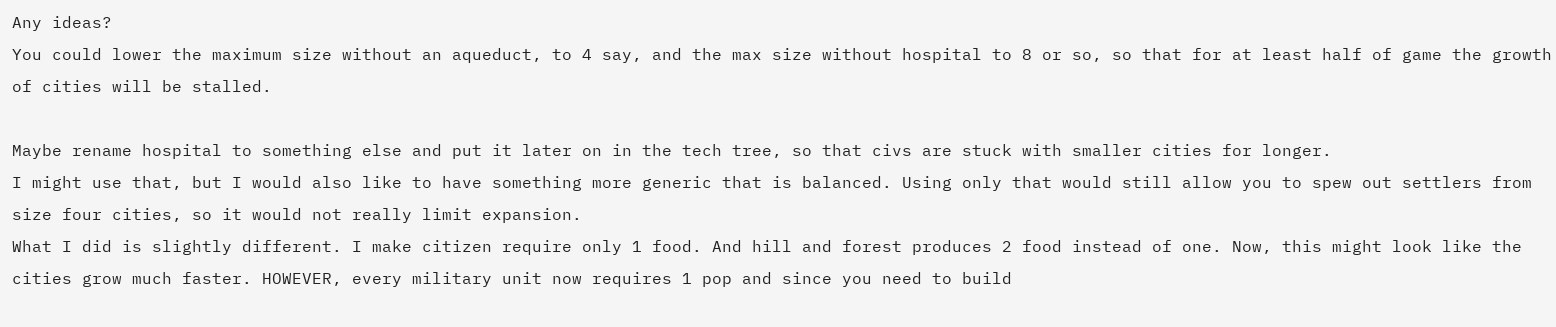Any ideas?
You could lower the maximum size without an aqueduct, to 4 say, and the max size without hospital to 8 or so, so that for at least half of game the growth of cities will be stalled.

Maybe rename hospital to something else and put it later on in the tech tree, so that civs are stuck with smaller cities for longer.
I might use that, but I would also like to have something more generic that is balanced. Using only that would still allow you to spew out settlers from size four cities, so it would not really limit expansion.
What I did is slightly different. I make citizen require only 1 food. And hill and forest produces 2 food instead of one. Now, this might look like the cities grow much faster. HOWEVER, every military unit now requires 1 pop and since you need to build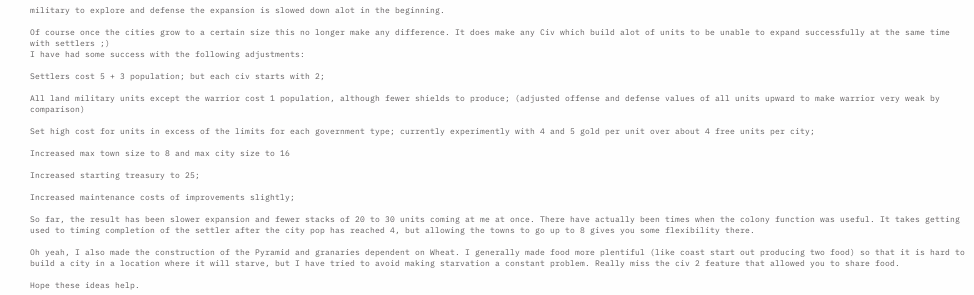military to explore and defense the expansion is slowed down alot in the beginning.

Of course once the cities grow to a certain size this no longer make any difference. It does make any Civ which build alot of units to be unable to expand successfully at the same time with settlers ;)
I have had some success with the following adjustments:

Settlers cost 5 + 3 population; but each civ starts with 2;

All land military units except the warrior cost 1 population, although fewer shields to produce; (adjusted offense and defense values of all units upward to make warrior very weak by comparison)

Set high cost for units in excess of the limits for each government type; currently experimently with 4 and 5 gold per unit over about 4 free units per city;

Increased max town size to 8 and max city size to 16

Increased starting treasury to 25;

Increased maintenance costs of improvements slightly;

So far, the result has been slower expansion and fewer stacks of 20 to 30 units coming at me at once. There have actually been times when the colony function was useful. It takes getting used to timing completion of the settler after the city pop has reached 4, but allowing the towns to go up to 8 gives you some flexibility there.

Oh yeah, I also made the construction of the Pyramid and granaries dependent on Wheat. I generally made food more plentiful (like coast start out producing two food) so that it is hard to build a city in a location where it will starve, but I have tried to avoid making starvation a constant problem. Really miss the civ 2 feature that allowed you to share food.

Hope these ideas help.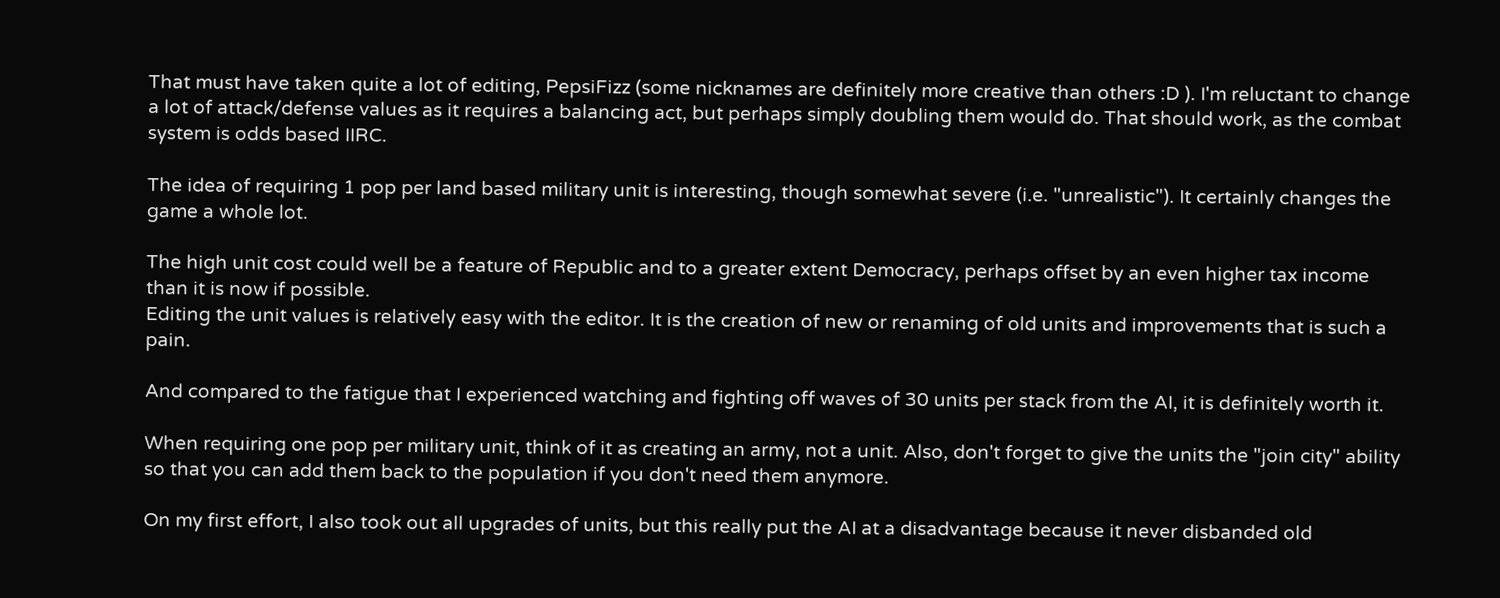That must have taken quite a lot of editing, PepsiFizz (some nicknames are definitely more creative than others :D ). I'm reluctant to change a lot of attack/defense values as it requires a balancing act, but perhaps simply doubling them would do. That should work, as the combat system is odds based IIRC.

The idea of requiring 1 pop per land based military unit is interesting, though somewhat severe (i.e. "unrealistic"). It certainly changes the game a whole lot.

The high unit cost could well be a feature of Republic and to a greater extent Democracy, perhaps offset by an even higher tax income than it is now if possible.
Editing the unit values is relatively easy with the editor. It is the creation of new or renaming of old units and improvements that is such a pain.

And compared to the fatigue that I experienced watching and fighting off waves of 30 units per stack from the AI, it is definitely worth it.

When requiring one pop per military unit, think of it as creating an army, not a unit. Also, don't forget to give the units the "join city" ability so that you can add them back to the population if you don't need them anymore.

On my first effort, I also took out all upgrades of units, but this really put the AI at a disadvantage because it never disbanded old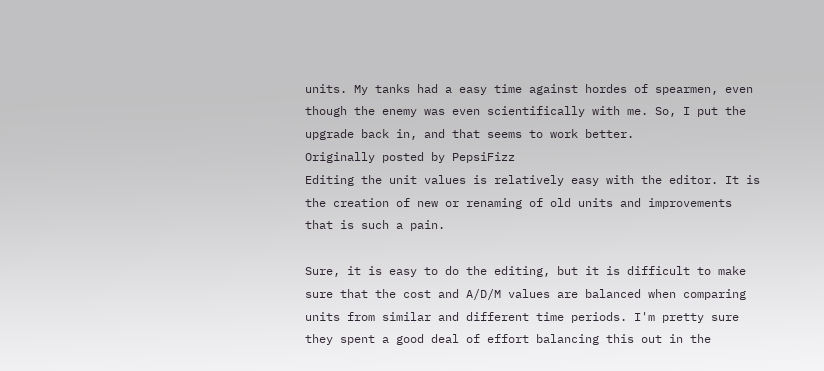units. My tanks had a easy time against hordes of spearmen, even though the enemy was even scientifically with me. So, I put the upgrade back in, and that seems to work better.
Originally posted by PepsiFizz
Editing the unit values is relatively easy with the editor. It is the creation of new or renaming of old units and improvements that is such a pain.

Sure, it is easy to do the editing, but it is difficult to make sure that the cost and A/D/M values are balanced when comparing units from similar and different time periods. I'm pretty sure they spent a good deal of effort balancing this out in the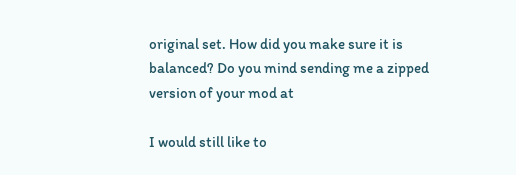original set. How did you make sure it is balanced? Do you mind sending me a zipped version of your mod at

I would still like to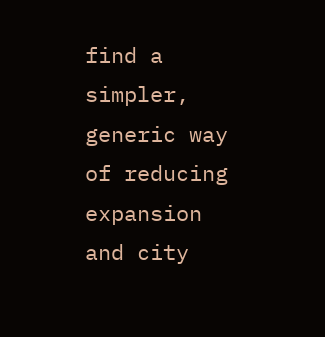find a simpler, generic way of reducing expansion and city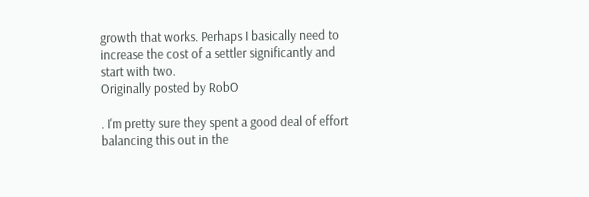growth that works. Perhaps I basically need to increase the cost of a settler significantly and start with two.
Originally posted by RobO

. I'm pretty sure they spent a good deal of effort balancing this out in the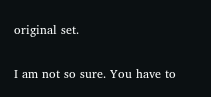original set.

I am not so sure. You have to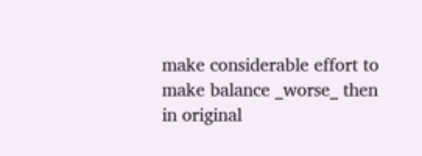make considerable effort to make balance _worse_ then in original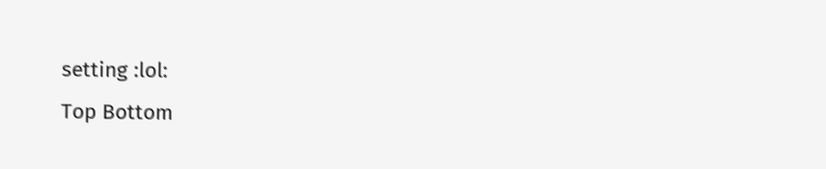setting :lol:
Top Bottom